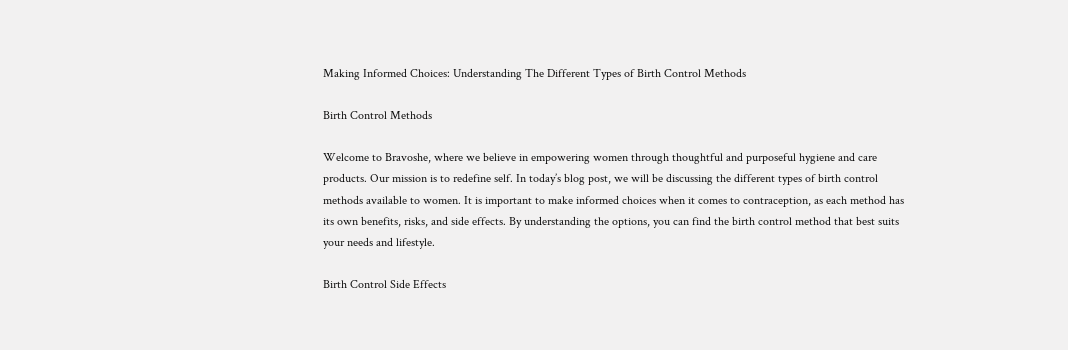Making Informed Choices: Understanding The Different Types of Birth Control Methods

Birth Control Methods

Welcome to Bravoshe, where we believe in empowering women through thoughtful and purposeful hygiene and care products. Our mission is to redefine self. In today’s blog post, we will be discussing the different types of birth control methods available to women. It is important to make informed choices when it comes to contraception, as each method has its own benefits, risks, and side effects. By understanding the options, you can find the birth control method that best suits your needs and lifestyle.

Birth Control Side Effects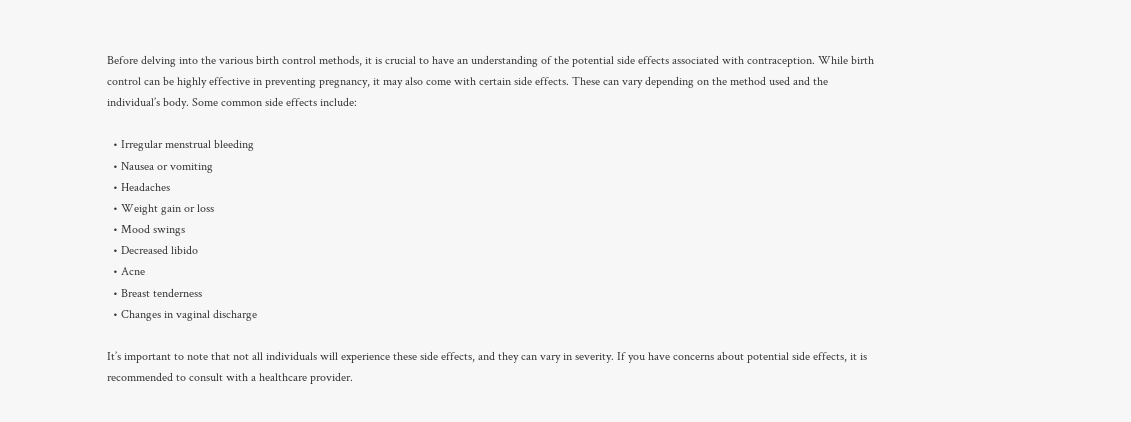Before delving into the various birth control methods, it is crucial to have an understanding of the potential side effects associated with contraception. While birth control can be highly effective in preventing pregnancy, it may also come with certain side effects. These can vary depending on the method used and the individual’s body. Some common side effects include:

  • Irregular menstrual bleeding
  • Nausea or vomiting
  • Headaches
  • Weight gain or loss
  • Mood swings
  • Decreased libido
  • Acne
  • Breast tenderness
  • Changes in vaginal discharge

It’s important to note that not all individuals will experience these side effects, and they can vary in severity. If you have concerns about potential side effects, it is recommended to consult with a healthcare provider.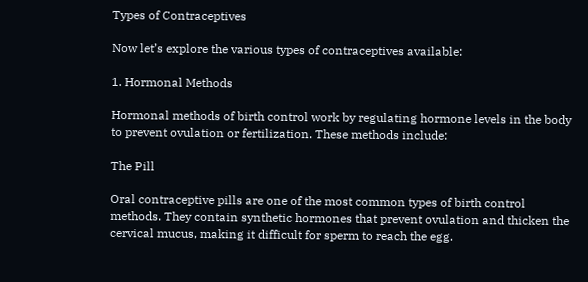Types of Contraceptives

Now let’s explore the various types of contraceptives available:

1. Hormonal Methods

Hormonal methods of birth control work by regulating hormone levels in the body to prevent ovulation or fertilization. These methods include:

The Pill

Oral contraceptive pills are one of the most common types of birth control methods. They contain synthetic hormones that prevent ovulation and thicken the cervical mucus, making it difficult for sperm to reach the egg.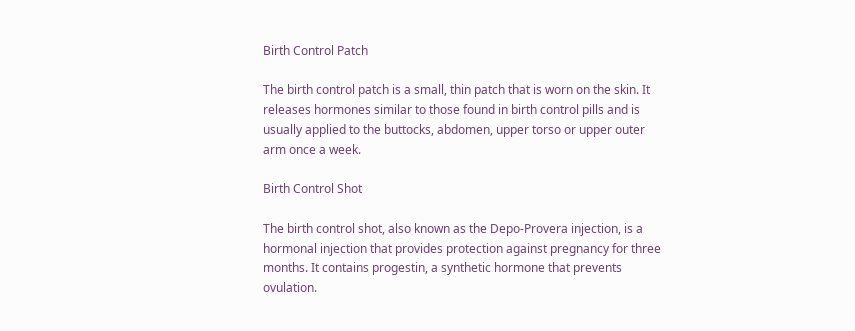Birth Control Patch

The birth control patch is a small, thin patch that is worn on the skin. It releases hormones similar to those found in birth control pills and is usually applied to the buttocks, abdomen, upper torso or upper outer arm once a week.

Birth Control Shot

The birth control shot, also known as the Depo-Provera injection, is a hormonal injection that provides protection against pregnancy for three months. It contains progestin, a synthetic hormone that prevents ovulation.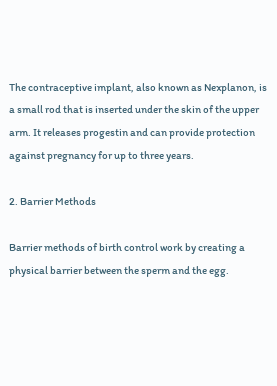The contraceptive implant, also known as Nexplanon, is a small rod that is inserted under the skin of the upper arm. It releases progestin and can provide protection against pregnancy for up to three years.

2. Barrier Methods

Barrier methods of birth control work by creating a physical barrier between the sperm and the egg.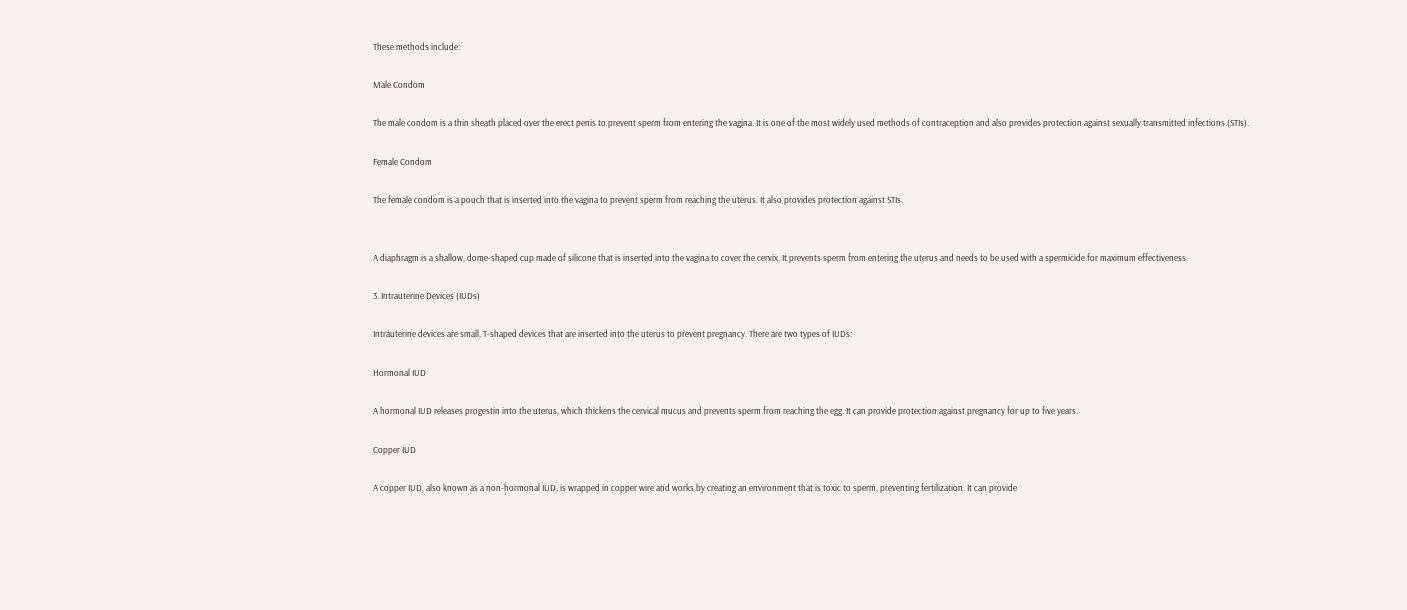These methods include:

Male Condom

The male condom is a thin sheath placed over the erect penis to prevent sperm from entering the vagina. It is one of the most widely used methods of contraception and also provides protection against sexually transmitted infections (STIs).

Female Condom

The female condom is a pouch that is inserted into the vagina to prevent sperm from reaching the uterus. It also provides protection against STIs.


A diaphragm is a shallow, dome-shaped cup made of silicone that is inserted into the vagina to cover the cervix. It prevents sperm from entering the uterus and needs to be used with a spermicide for maximum effectiveness.

3. Intrauterine Devices (IUDs)

Intrauterine devices are small, T-shaped devices that are inserted into the uterus to prevent pregnancy. There are two types of IUDs:

Hormonal IUD

A hormonal IUD releases progestin into the uterus, which thickens the cervical mucus and prevents sperm from reaching the egg. It can provide protection against pregnancy for up to five years.

Copper IUD

A copper IUD, also known as a non-hormonal IUD, is wrapped in copper wire and works by creating an environment that is toxic to sperm, preventing fertilization. It can provide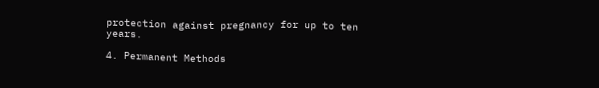protection against pregnancy for up to ten years.

4. Permanent Methods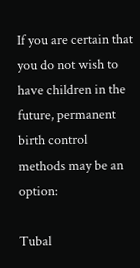If you are certain that you do not wish to have children in the future, permanent birth control methods may be an option:

Tubal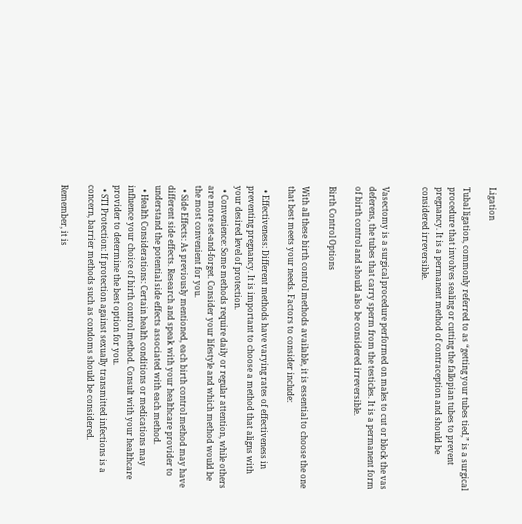Ligation

Tubal ligation, commonly referred to as “getting your tubes tied,” is a surgical procedure that involves sealing or cutting the fallopian tubes to prevent pregnancy. It is a permanent method of contraception and should be considered irreversible.


Vasectomy is a surgical procedure performed on males to cut or block the vas deferens, the tubes that carry sperm from the testicles. It is a permanent form of birth control and should also be considered irreversible.

Birth Control Options

With all these birth control methods available, it is essential to choose the one that best meets your needs. Factors to consider include:

  • Effectiveness: Different methods have varying rates of effectiveness in preventing pregnancy. It is important to choose a method that aligns with your desired level of protection.
  • Convenience: Some methods require daily or regular attention, while others are more set-and-forget. Consider your lifestyle and which method would be the most convenient for you.
  • Side Effects: As previously mentioned, each birth control method may have different side effects. Research and speak with your healthcare provider to understand the potential side effects associated with each method.
  • Health Considerations: Certain health conditions or medications may influence your choice of birth control method. Consult with your healthcare provider to determine the best option for you.
  • STI Protection: If protection against sexually transmitted infections is a concern, barrier methods such as condoms should be considered.

Remember, it is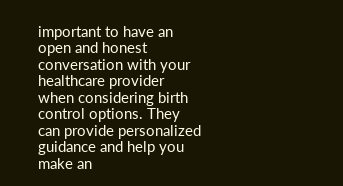important to have an open and honest conversation with your healthcare provider when considering birth control options. They can provide personalized guidance and help you make an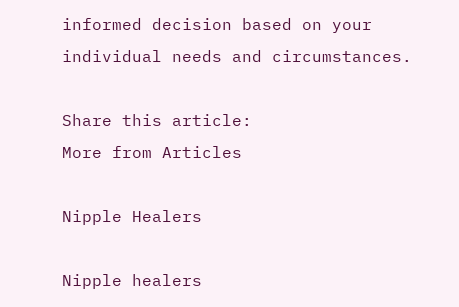informed decision based on your individual needs and circumstances.

Share this article:
More from Articles

Nipple Healers

Nipple healers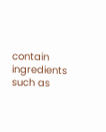contain ingredients such as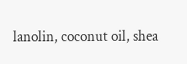lanolin, coconut oil, shea